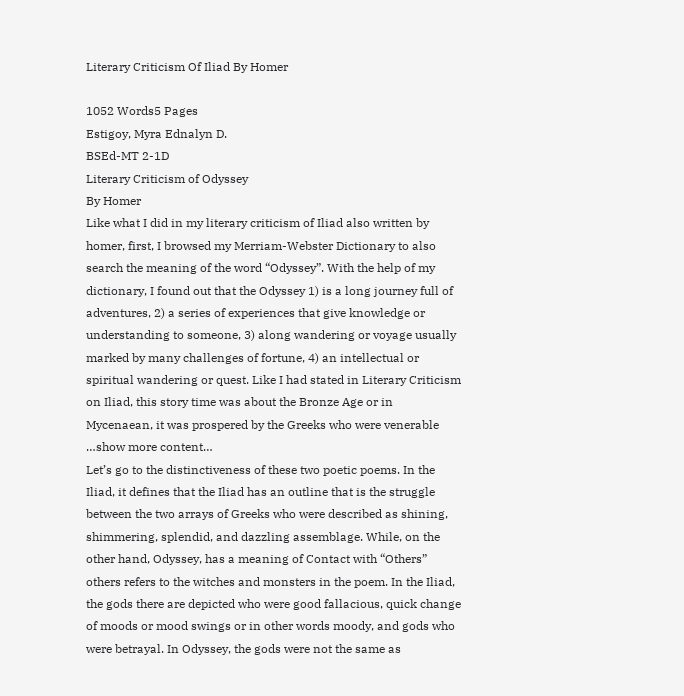Literary Criticism Of Iliad By Homer

1052 Words5 Pages
Estigoy, Myra Ednalyn D.
BSEd-MT 2-1D
Literary Criticism of Odyssey
By Homer
Like what I did in my literary criticism of Iliad also written by homer, first, I browsed my Merriam-Webster Dictionary to also search the meaning of the word “Odyssey”. With the help of my dictionary, I found out that the Odyssey 1) is a long journey full of adventures, 2) a series of experiences that give knowledge or understanding to someone, 3) along wandering or voyage usually marked by many challenges of fortune, 4) an intellectual or spiritual wandering or quest. Like I had stated in Literary Criticism on Iliad, this story time was about the Bronze Age or in Mycenaean, it was prospered by the Greeks who were venerable
…show more content…
Let’s go to the distinctiveness of these two poetic poems. In the Iliad, it defines that the Iliad has an outline that is the struggle between the two arrays of Greeks who were described as shining, shimmering, splendid, and dazzling assemblage. While, on the other hand, Odyssey, has a meaning of Contact with “Others” others refers to the witches and monsters in the poem. In the Iliad, the gods there are depicted who were good fallacious, quick change of moods or mood swings or in other words moody, and gods who were betrayal. In Odyssey, the gods were not the same as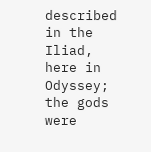described in the Iliad, here in Odyssey; the gods were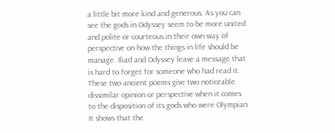a little bit more kind and generous. As you can see the gods in Odyssey seem to be more united and polite or courteous in their own way of perspective on how the things in life should be manage. Iliad and Odyssey leave a message that is hard to forget for someone who had read it. These two ancient poems give two noticeable dissimilar opinion or perspective when it comes to the disposition of its gods who were Olympian. It shows that the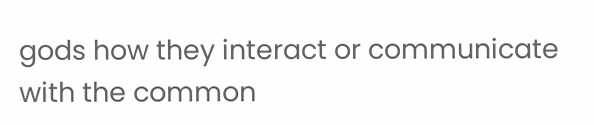gods how they interact or communicate with the common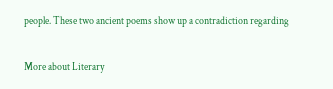people. These two ancient poems show up a contradiction regarding

More about Literary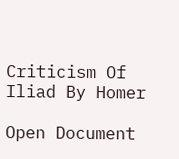Criticism Of Iliad By Homer

Open Document